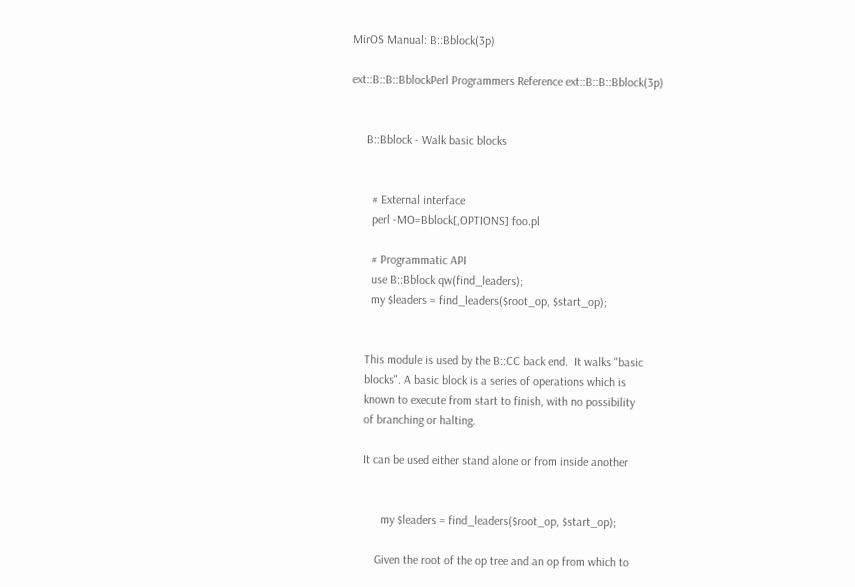MirOS Manual: B::Bblock(3p)

ext::B::B::BblockPerl Programmers Reference ext::B::B::Bblock(3p)


     B::Bblock - Walk basic blocks


       # External interface
       perl -MO=Bblock[,OPTIONS] foo.pl

       # Programmatic API
       use B::Bblock qw(find_leaders);
       my $leaders = find_leaders($root_op, $start_op);


     This module is used by the B::CC back end.  It walks "basic
     blocks". A basic block is a series of operations which is
     known to execute from start to finish, with no possibility
     of branching or halting.

     It can be used either stand alone or from inside another


           my $leaders = find_leaders($root_op, $start_op);

         Given the root of the op tree and an op from which to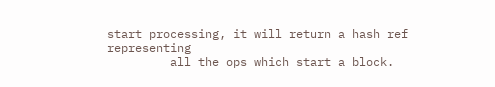start processing, it will return a hash ref representing
         all the ops which start a block.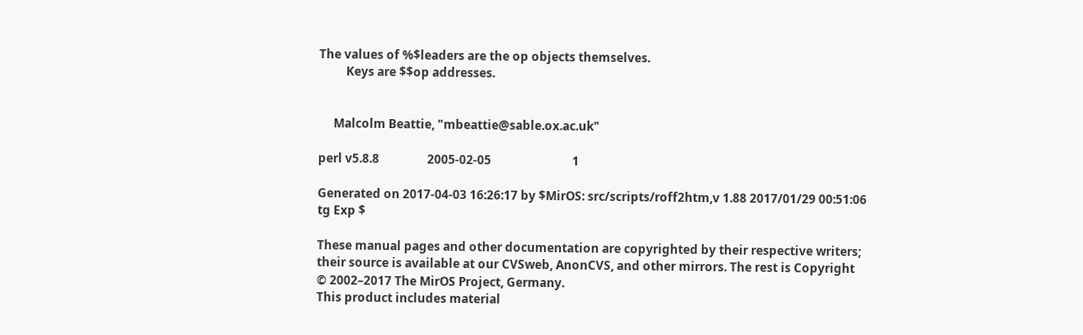The values of %$leaders are the op objects themselves.
         Keys are $$op addresses.


     Malcolm Beattie, "mbeattie@sable.ox.ac.uk"

perl v5.8.8                2005-02-05                           1

Generated on 2017-04-03 16:26:17 by $MirOS: src/scripts/roff2htm,v 1.88 2017/01/29 00:51:06 tg Exp $

These manual pages and other documentation are copyrighted by their respective writers; their source is available at our CVSweb, AnonCVS, and other mirrors. The rest is Copyright © 2002–2017 The MirOS Project, Germany.
This product includes material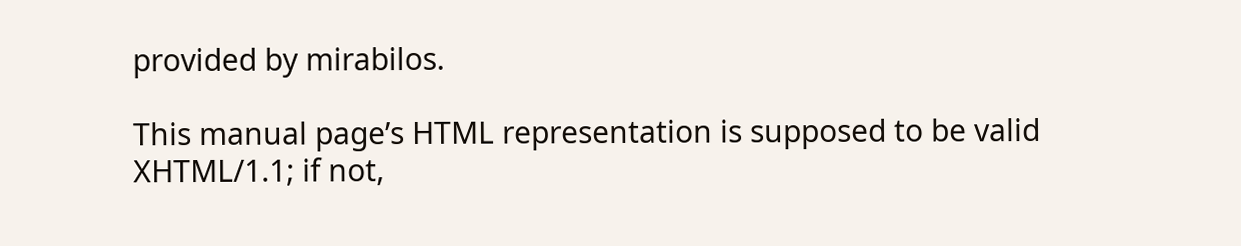provided by mirabilos.

This manual page’s HTML representation is supposed to be valid XHTML/1.1; if not,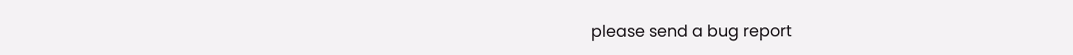please send a bug report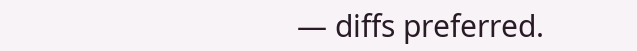— diffs preferred.